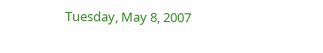Tuesday, May 8, 2007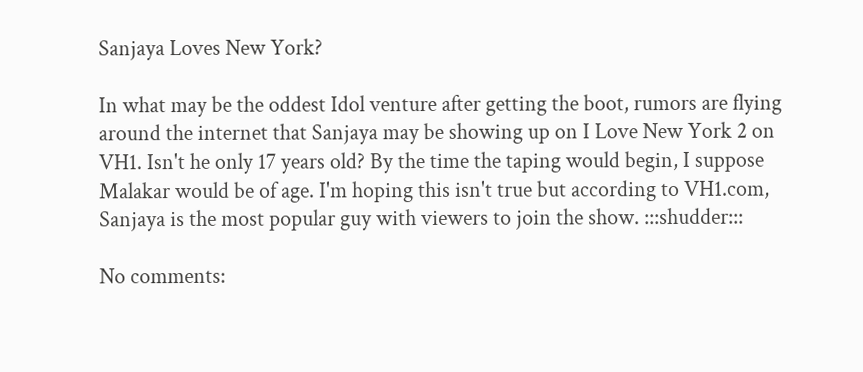Sanjaya Loves New York?

In what may be the oddest Idol venture after getting the boot, rumors are flying around the internet that Sanjaya may be showing up on I Love New York 2 on VH1. Isn't he only 17 years old? By the time the taping would begin, I suppose Malakar would be of age. I'm hoping this isn't true but according to VH1.com, Sanjaya is the most popular guy with viewers to join the show. :::shudder:::

No comments: